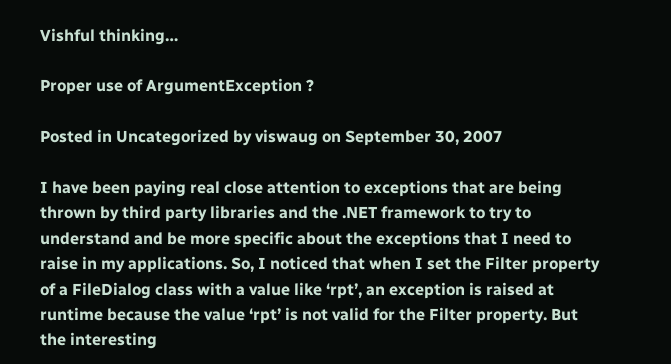Vishful thinking…

Proper use of ArgumentException ?

Posted in Uncategorized by viswaug on September 30, 2007

I have been paying real close attention to exceptions that are being thrown by third party libraries and the .NET framework to try to understand and be more specific about the exceptions that I need to raise in my applications. So, I noticed that when I set the Filter property of a FileDialog class with a value like ‘rpt’, an exception is raised at runtime because the value ‘rpt’ is not valid for the Filter property. But the interesting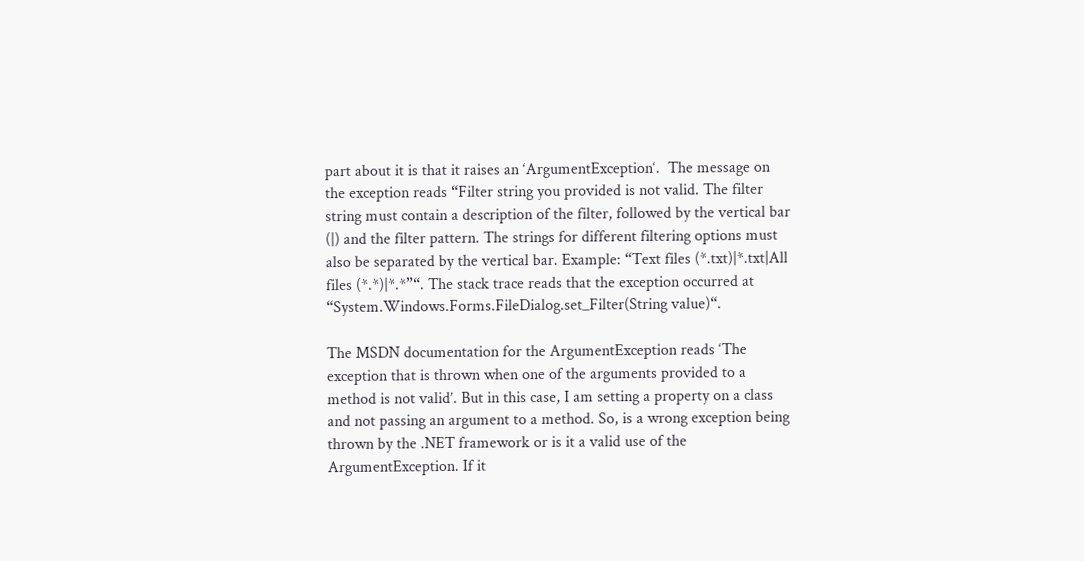part about it is that it raises an ‘ArgumentException‘.  The message on the exception reads “Filter string you provided is not valid. The filter string must contain a description of the filter, followed by the vertical bar (|) and the filter pattern. The strings for different filtering options must also be separated by the vertical bar. Example: “Text files (*.txt)|*.txt|All files (*.*)|*.*”“. The stack trace reads that the exception occurred at “System.Windows.Forms.FileDialog.set_Filter(String value)“.

The MSDN documentation for the ArgumentException reads ‘The exception that is thrown when one of the arguments provided to a method is not valid’. But in this case, I am setting a property on a class and not passing an argument to a method. So, is a wrong exception being thrown by the .NET framework or is it a valid use of the ArgumentException. If it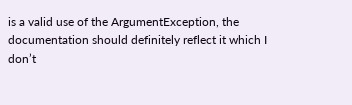is a valid use of the ArgumentException, the documentation should definitely reflect it which I don’t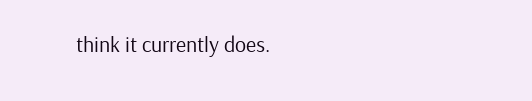think it currently does.